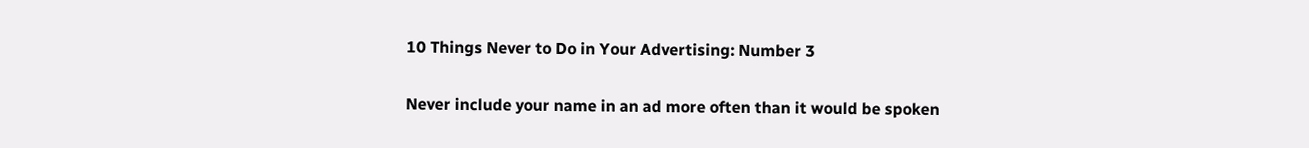10 Things Never to Do in Your Advertising: Number 3

Never include your name in an ad more often than it would be spoken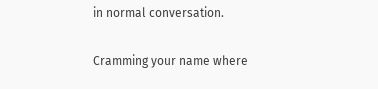in normal conversation.

Cramming your name where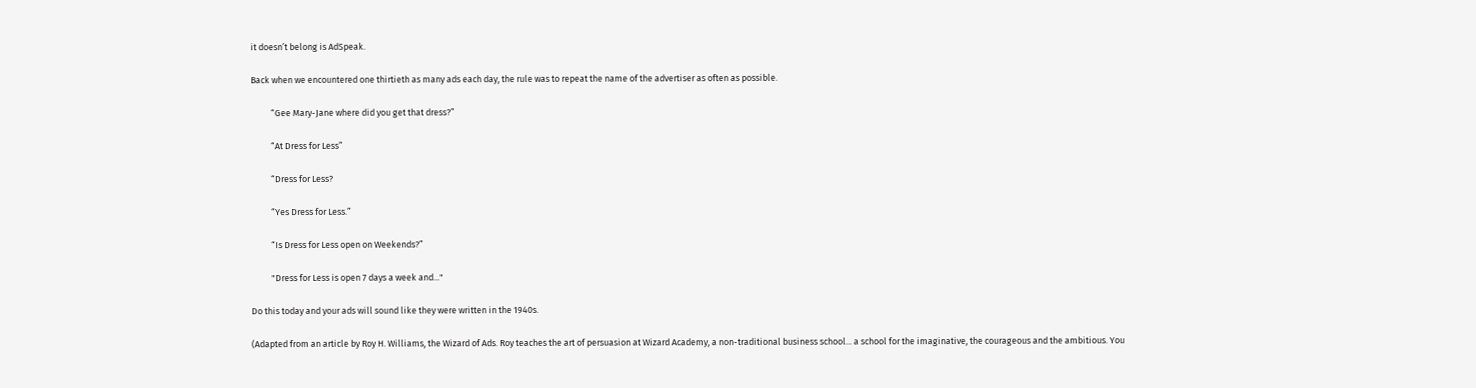it doesn’t belong is AdSpeak.

Back when we encountered one thirtieth as many ads each day, the rule was to repeat the name of the advertiser as often as possible.

          “Gee Mary-Jane where did you get that dress?”

          “At Dress for Less”

          “Dress for Less?

          “Yes Dress for Less.”

          “Is Dress for Less open on Weekends?”

          "Dress for Less is open 7 days a week and..."

Do this today and your ads will sound like they were written in the 1940s.

(Adapted from an article by Roy H. Williams, the Wizard of Ads. Roy teaches the art of persuasion at Wizard Academy, a non-traditional business school... a school for the imaginative, the courageous and the ambitious. You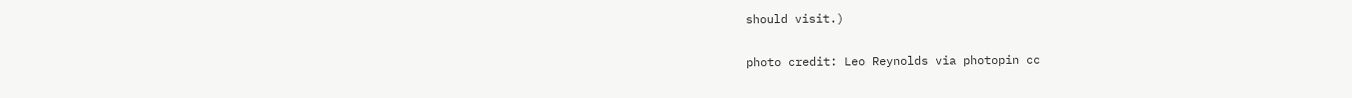should visit.)

photo credit: Leo Reynolds via photopin cc